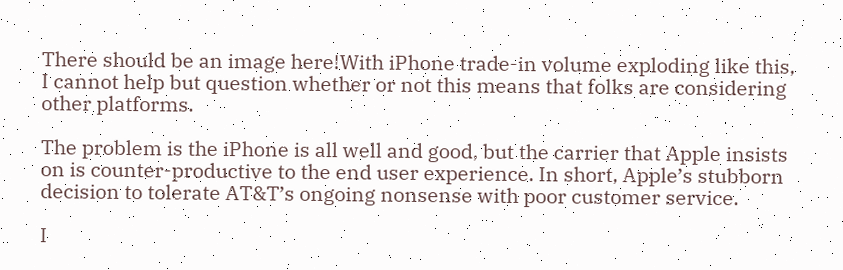There should be an image here!With iPhone trade-in volume exploding like this, I cannot help but question whether or not this means that folks are considering other platforms.

The problem is the iPhone is all well and good, but the carrier that Apple insists on is counter-productive to the end user experience. In short, Apple’s stubborn decision to tolerate AT&T’s ongoing nonsense with poor customer service.

I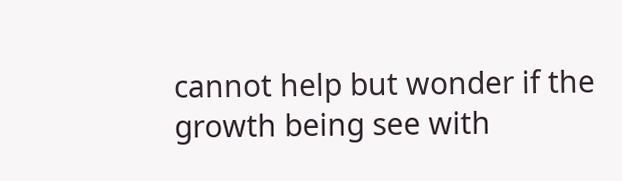cannot help but wonder if the growth being see with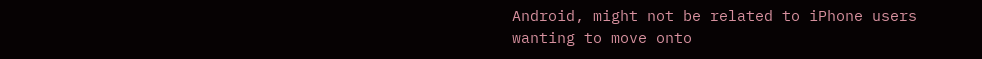Android, might not be related to iPhone users wanting to move onto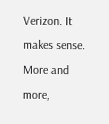Verizon. It makes sense. More and more,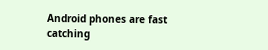Android phones are fast catching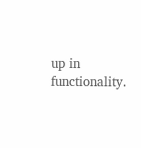up in functionality.